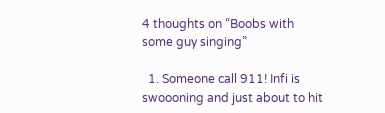4 thoughts on “Boobs with some guy singing”

  1. Someone call 911! Infi is swoooning and just about to hit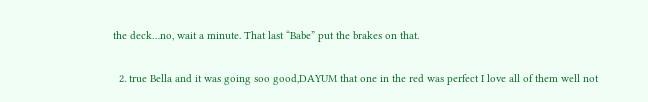the deck…no, wait a minute. That last “Babe” put the brakes on that.

  2. true Bella and it was going soo good,DAYUM that one in the red was perfect I love all of them well not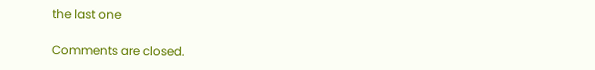the last one

Comments are closed.